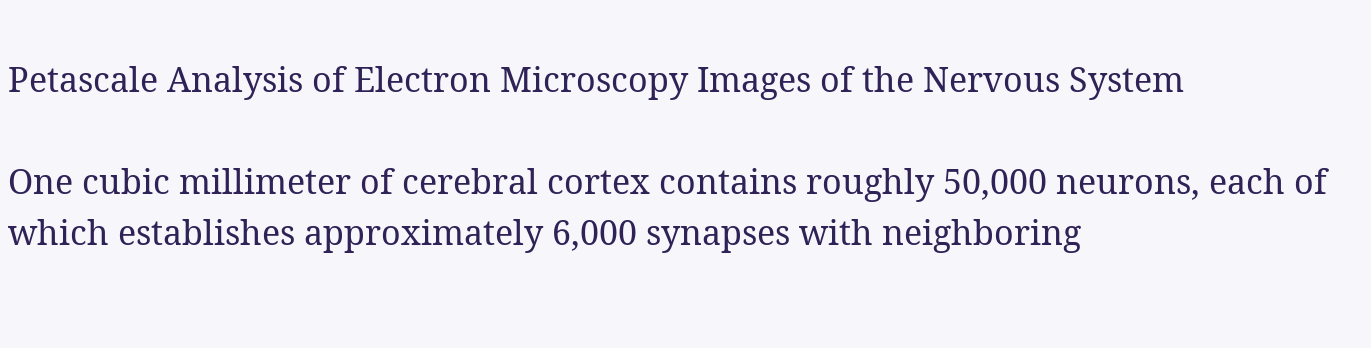Petascale Analysis of Electron Microscopy Images of the Nervous System

One cubic millimeter of cerebral cortex contains roughly 50,000 neurons, each of which establishes approximately 6,000 synapses with neighboring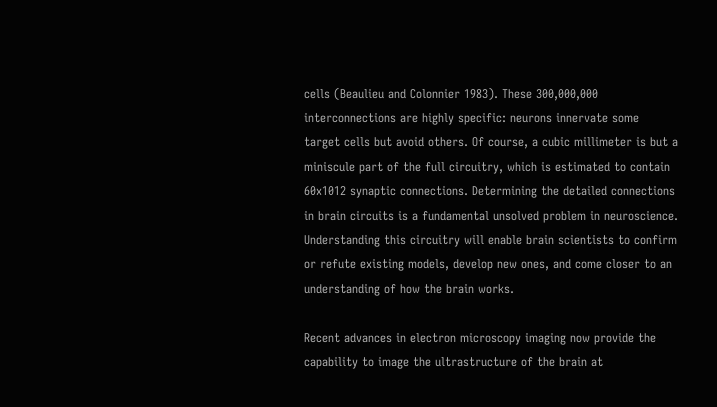cells (Beaulieu and Colonnier 1983). These 300,000,000 interconnections are highly specific: neurons innervate some target cells but avoid others. Of course, a cubic millimeter is but a miniscule part of the full circuitry, which is estimated to contain 60x1012 synaptic connections. Determining the detailed connections in brain circuits is a fundamental unsolved problem in neuroscience.  Understanding this circuitry will enable brain scientists to confirm or refute existing models, develop new ones, and come closer to an understanding of how the brain works.

Recent advances in electron microscopy imaging now provide the capability to image the ultrastructure of the brain at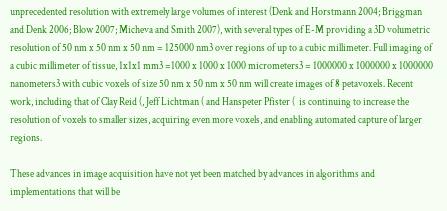unprecedented resolution with extremely large volumes of interest (Denk and Horstmann 2004; Briggman and Denk 2006; Blow 2007; Micheva and Smith 2007), with several types of E-M providing a 3D volumetric resolution of 50 nm x 50 nm x 50 nm = 125000 nm3 over regions of up to a cubic millimeter. Full imaging of a cubic millimeter of tissue, 1x1x1 mm3 =1000 x 1000 x 1000 micrometers3 = 1000000 x 1000000 x 1000000 nanometers3 with cubic voxels of size 50 nm x 50 nm x 50 nm will create images of 8 petavoxels. Recent work, including that of Clay Reid (, Jeff Lichtman ( and Hanspeter Pfister (  is continuing to increase the resolution of voxels to smaller sizes, acquiring even more voxels, and enabling automated capture of larger regions.

These advances in image acquisition have not yet been matched by advances in algorithms and implementations that will be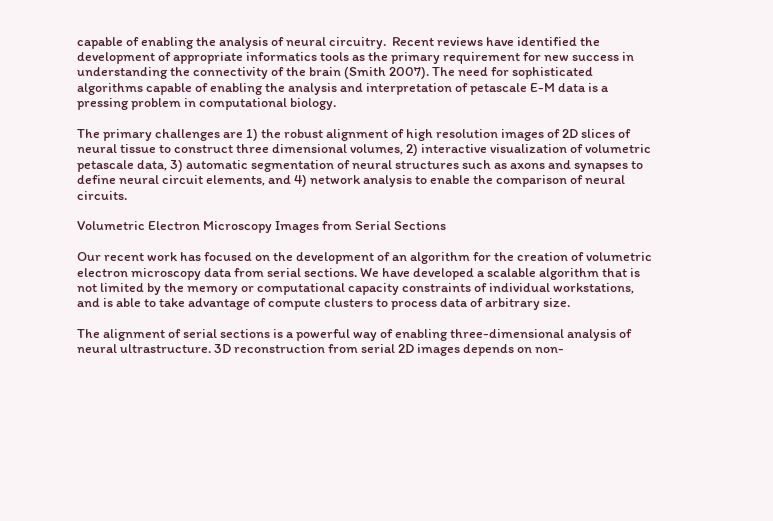capable of enabling the analysis of neural circuitry.  Recent reviews have identified the development of appropriate informatics tools as the primary requirement for new success in understanding the connectivity of the brain (Smith 2007). The need for sophisticated algorithms capable of enabling the analysis and interpretation of petascale E-M data is a pressing problem in computational biology.

The primary challenges are 1) the robust alignment of high resolution images of 2D slices of neural tissue to construct three dimensional volumes, 2) interactive visualization of volumetric petascale data, 3) automatic segmentation of neural structures such as axons and synapses to define neural circuit elements, and 4) network analysis to enable the comparison of neural circuits.

Volumetric Electron Microscopy Images from Serial Sections

Our recent work has focused on the development of an algorithm for the creation of volumetric electron microscopy data from serial sections. We have developed a scalable algorithm that is not limited by the memory or computational capacity constraints of individual workstations, and is able to take advantage of compute clusters to process data of arbitrary size.

The alignment of serial sections is a powerful way of enabling three-dimensional analysis of neural ultrastructure. 3D reconstruction from serial 2D images depends on non-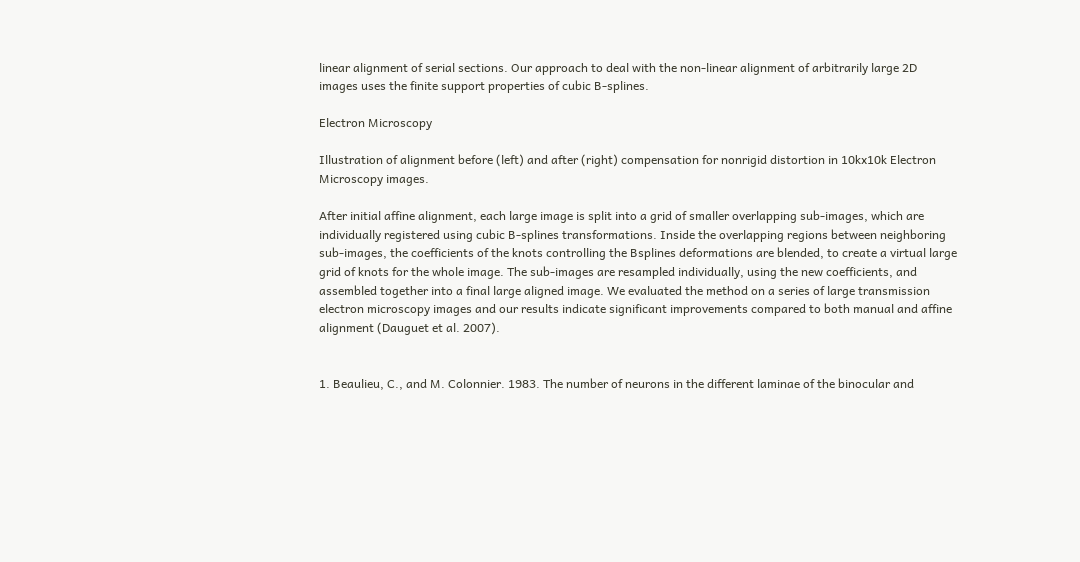linear alignment of serial sections. Our approach to deal with the non-linear alignment of arbitrarily large 2D images uses the finite support properties of cubic B-splines.

Electron Microscopy

Illustration of alignment before (left) and after (right) compensation for nonrigid distortion in 10kx10k Electron Microscopy images.

After initial affine alignment, each large image is split into a grid of smaller overlapping sub-images, which are individually registered using cubic B-splines transformations. Inside the overlapping regions between neighboring sub-images, the coefficients of the knots controlling the Bsplines deformations are blended, to create a virtual large grid of knots for the whole image. The sub-images are resampled individually, using the new coefficients, and assembled together into a final large aligned image. We evaluated the method on a series of large transmission electron microscopy images and our results indicate significant improvements compared to both manual and affine alignment (Dauguet et al. 2007).


1. Beaulieu, C., and M. Colonnier. 1983. The number of neurons in the different laminae of the binocular and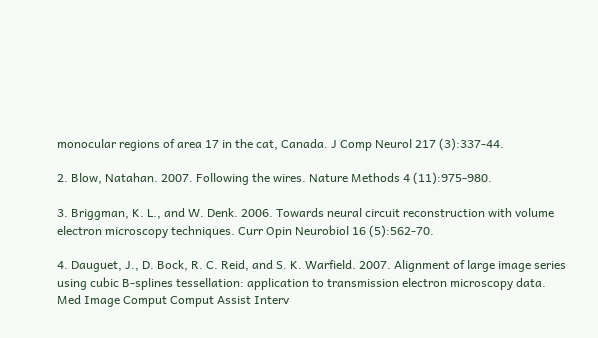monocular regions of area 17 in the cat, Canada. J Comp Neurol 217 (3):337-44.

2. Blow, Natahan. 2007. Following the wires. Nature Methods 4 (11):975-980.

3. Briggman, K. L., and W. Denk. 2006. Towards neural circuit reconstruction with volume electron microscopy techniques. Curr Opin Neurobiol 16 (5):562-70.

4. Dauguet, J., D. Bock, R. C. Reid, and S. K. Warfield. 2007. Alignment of large image series using cubic B-splines tessellation: application to transmission electron microscopy data. Med Image Comput Comput Assist Interv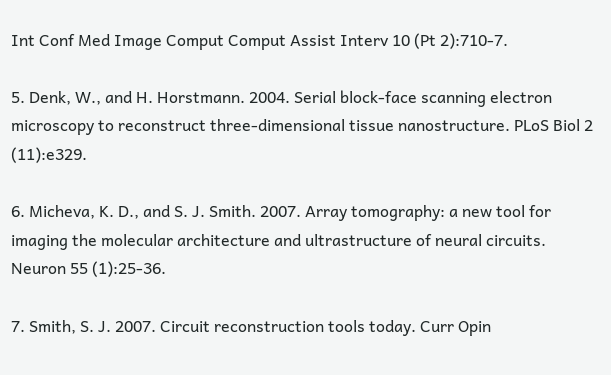Int Conf Med Image Comput Comput Assist Interv 10 (Pt 2):710-7.

5. Denk, W., and H. Horstmann. 2004. Serial block-face scanning electron microscopy to reconstruct three-dimensional tissue nanostructure. PLoS Biol 2 (11):e329.

6. Micheva, K. D., and S. J. Smith. 2007. Array tomography: a new tool for imaging the molecular architecture and ultrastructure of neural circuits. Neuron 55 (1):25-36.

7. Smith, S. J. 2007. Circuit reconstruction tools today. Curr Opin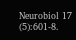Neurobiol 17 (5):601-8.